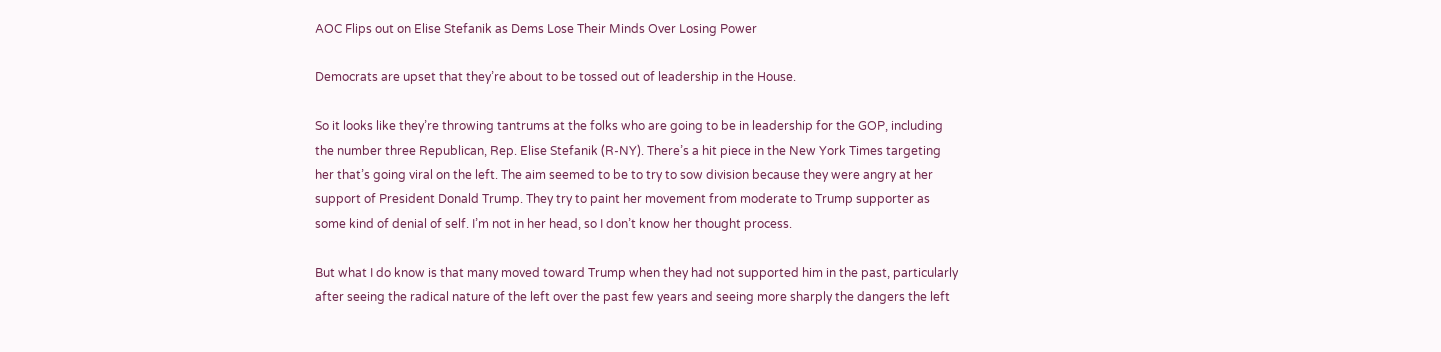AOC Flips out on Elise Stefanik as Dems Lose Their Minds Over Losing Power

Democrats are upset that they’re about to be tossed out of leadership in the House.

So it looks like they’re throwing tantrums at the folks who are going to be in leadership for the GOP, including the number three Republican, Rep. Elise Stefanik (R-NY). There’s a hit piece in the New York Times targeting her that’s going viral on the left. The aim seemed to be to try to sow division because they were angry at her support of President Donald Trump. They try to paint her movement from moderate to Trump supporter as some kind of denial of self. I’m not in her head, so I don’t know her thought process.

But what I do know is that many moved toward Trump when they had not supported him in the past, particularly after seeing the radical nature of the left over the past few years and seeing more sharply the dangers the left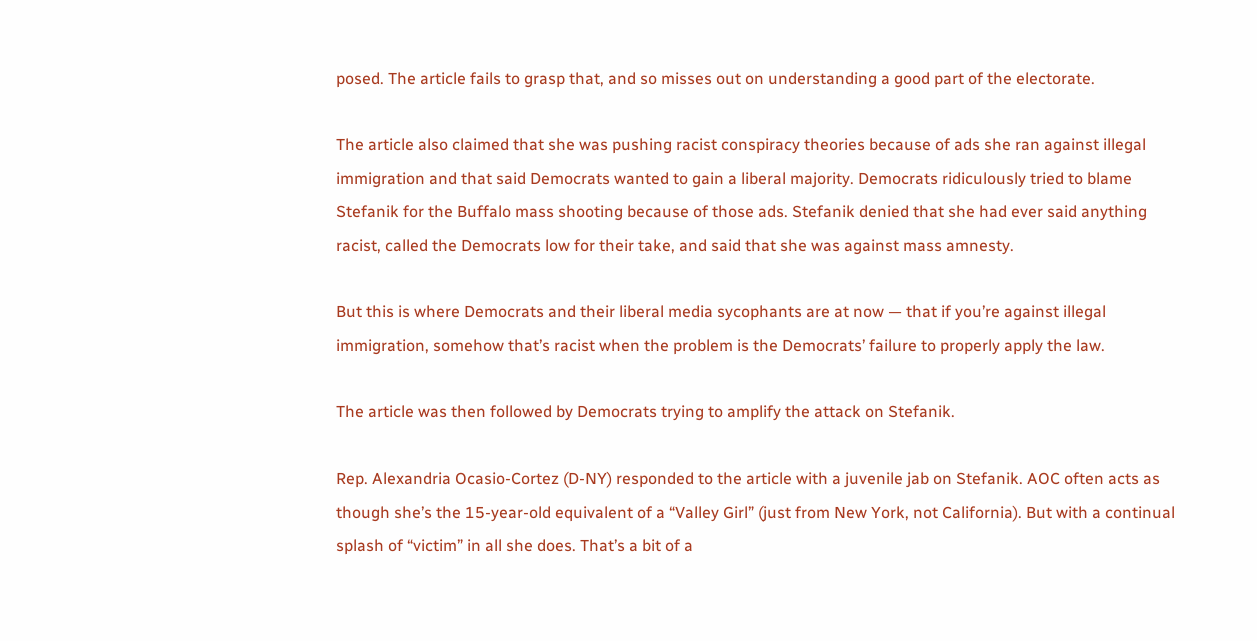posed. The article fails to grasp that, and so misses out on understanding a good part of the electorate.

The article also claimed that she was pushing racist conspiracy theories because of ads she ran against illegal immigration and that said Democrats wanted to gain a liberal majority. Democrats ridiculously tried to blame Stefanik for the Buffalo mass shooting because of those ads. Stefanik denied that she had ever said anything racist, called the Democrats low for their take, and said that she was against mass amnesty.

But this is where Democrats and their liberal media sycophants are at now — that if you’re against illegal immigration, somehow that’s racist when the problem is the Democrats’ failure to properly apply the law.

The article was then followed by Democrats trying to amplify the attack on Stefanik.

Rep. Alexandria Ocasio-Cortez (D-NY) responded to the article with a juvenile jab on Stefanik. AOC often acts as though she’s the 15-year-old equivalent of a “Valley Girl” (just from New York, not California). But with a continual splash of “victim” in all she does. That’s a bit of a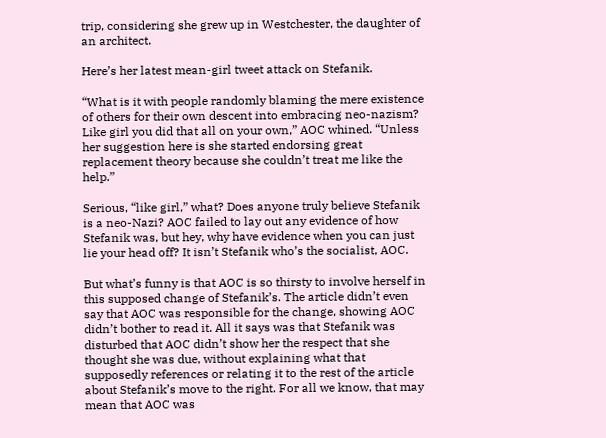trip, considering she grew up in Westchester, the daughter of an architect.

Here’s her latest mean-girl tweet attack on Stefanik.

“What is it with people randomly blaming the mere existence of others for their own descent into embracing neo-nazism? Like girl you did that all on your own,” AOC whined. “Unless her suggestion here is she started endorsing great replacement theory because she couldn’t treat me like the help.”

Serious, “like girl,” what? Does anyone truly believe Stefanik is a neo-Nazi? AOC failed to lay out any evidence of how Stefanik was, but hey, why have evidence when you can just lie your head off? It isn’t Stefanik who’s the socialist, AOC.

But what’s funny is that AOC is so thirsty to involve herself in this supposed change of Stefanik’s. The article didn’t even say that AOC was responsible for the change, showing AOC didn’t bother to read it. All it says was that Stefanik was disturbed that AOC didn’t show her the respect that she thought she was due, without explaining what that supposedly references or relating it to the rest of the article about Stefanik’s move to the right. For all we know, that may mean that AOC was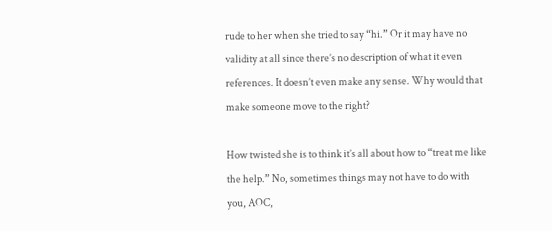rude to her when she tried to say “hi.” Or it may have no validity at all since there’s no description of what it even references. It doesn’t even make any sense. Why would that make someone move to the right?

How twisted she is to think it’s all about how to “treat me like the help.” No, sometimes things may not have to do with you, AOC,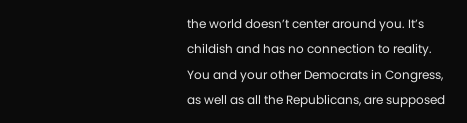the world doesn’t center around you. It’s childish and has no connection to reality. You and your other Democrats in Congress, as well as all the Republicans, are supposed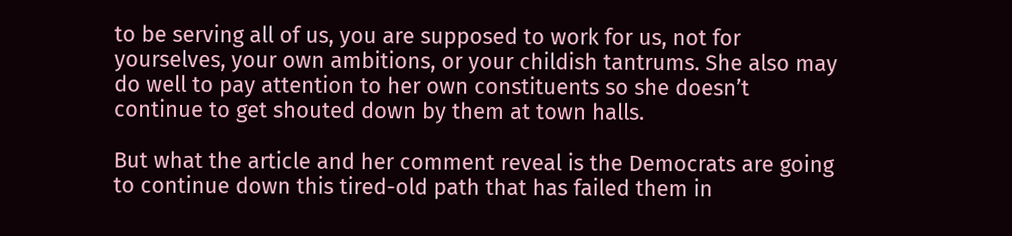to be serving all of us, you are supposed to work for us, not for yourselves, your own ambitions, or your childish tantrums. She also may do well to pay attention to her own constituents so she doesn’t continue to get shouted down by them at town halls.

But what the article and her comment reveal is the Democrats are going to continue down this tired-old path that has failed them in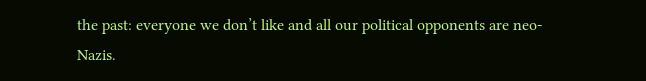the past: everyone we don’t like and all our political opponents are neo-Nazis.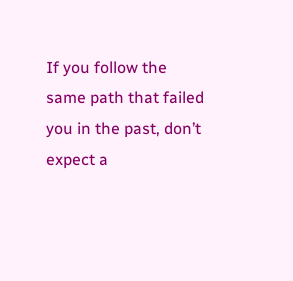If you follow the same path that failed you in the past, don’t expect a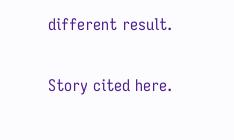different result.

Story cited here.